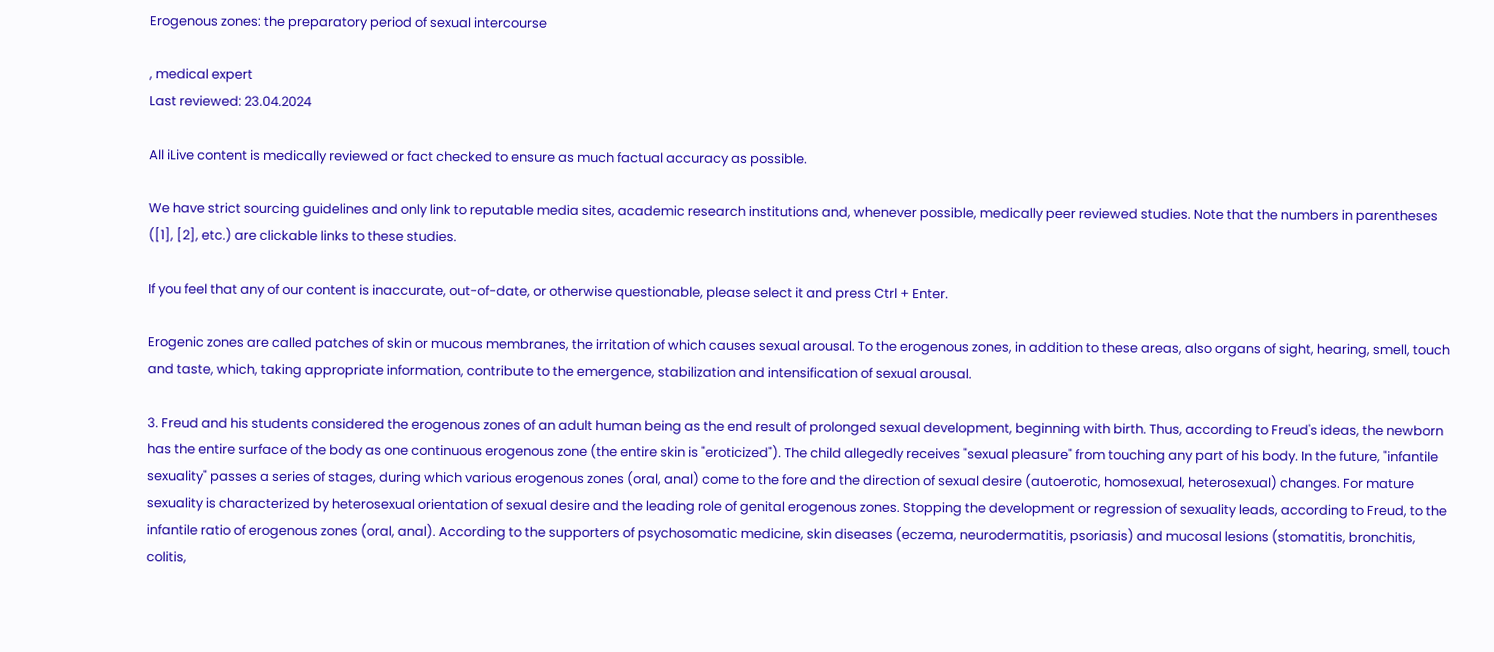Erogenous zones: the preparatory period of sexual intercourse

, medical expert
Last reviewed: 23.04.2024

All iLive content is medically reviewed or fact checked to ensure as much factual accuracy as possible.

We have strict sourcing guidelines and only link to reputable media sites, academic research institutions and, whenever possible, medically peer reviewed studies. Note that the numbers in parentheses ([1], [2], etc.) are clickable links to these studies.

If you feel that any of our content is inaccurate, out-of-date, or otherwise questionable, please select it and press Ctrl + Enter.

Erogenic zones are called patches of skin or mucous membranes, the irritation of which causes sexual arousal. To the erogenous zones, in addition to these areas, also organs of sight, hearing, smell, touch and taste, which, taking appropriate information, contribute to the emergence, stabilization and intensification of sexual arousal.

3. Freud and his students considered the erogenous zones of an adult human being as the end result of prolonged sexual development, beginning with birth. Thus, according to Freud's ideas, the newborn has the entire surface of the body as one continuous erogenous zone (the entire skin is "eroticized"). The child allegedly receives "sexual pleasure" from touching any part of his body. In the future, "infantile sexuality" passes a series of stages, during which various erogenous zones (oral, anal) come to the fore and the direction of sexual desire (autoerotic, homosexual, heterosexual) changes. For mature sexuality is characterized by heterosexual orientation of sexual desire and the leading role of genital erogenous zones. Stopping the development or regression of sexuality leads, according to Freud, to the infantile ratio of erogenous zones (oral, anal). According to the supporters of psychosomatic medicine, skin diseases (eczema, neurodermatitis, psoriasis) and mucosal lesions (stomatitis, bronchitis, colitis,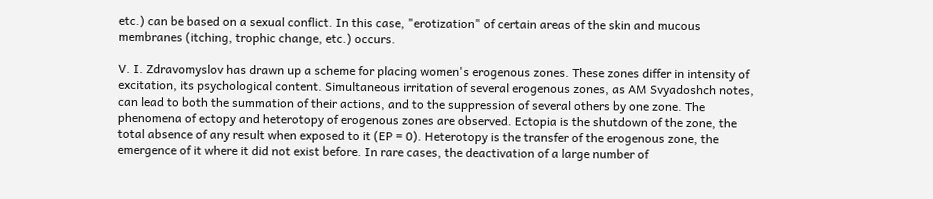etc.) can be based on a sexual conflict. In this case, "erotization" of certain areas of the skin and mucous membranes (itching, trophic change, etc.) occurs.

V. I. Zdravomyslov has drawn up a scheme for placing women's erogenous zones. These zones differ in intensity of excitation, its psychological content. Simultaneous irritation of several erogenous zones, as AM Svyadoshch notes, can lead to both the summation of their actions, and to the suppression of several others by one zone. The phenomena of ectopy and heterotopy of erogenous zones are observed. Ectopia is the shutdown of the zone, the total absence of any result when exposed to it (EP = 0). Heterotopy is the transfer of the erogenous zone, the emergence of it where it did not exist before. In rare cases, the deactivation of a large number of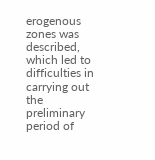erogenous zones was described, which led to difficulties in carrying out the preliminary period of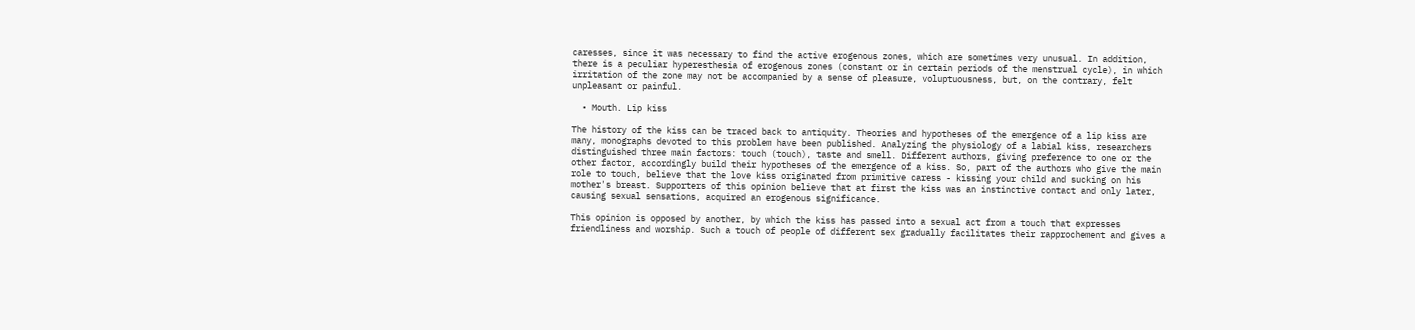caresses, since it was necessary to find the active erogenous zones, which are sometimes very unusual. In addition, there is a peculiar hyperesthesia of erogenous zones (constant or in certain periods of the menstrual cycle), in which irritation of the zone may not be accompanied by a sense of pleasure, voluptuousness, but, on the contrary, felt unpleasant or painful.

  • Mouth. Lip kiss

The history of the kiss can be traced back to antiquity. Theories and hypotheses of the emergence of a lip kiss are many, monographs devoted to this problem have been published. Analyzing the physiology of a labial kiss, researchers distinguished three main factors: touch (touch), taste and smell. Different authors, giving preference to one or the other factor, accordingly build their hypotheses of the emergence of a kiss. So, part of the authors who give the main role to touch, believe that the love kiss originated from primitive caress - kissing your child and sucking on his mother's breast. Supporters of this opinion believe that at first the kiss was an instinctive contact and only later, causing sexual sensations, acquired an erogenous significance.

This opinion is opposed by another, by which the kiss has passed into a sexual act from a touch that expresses friendliness and worship. Such a touch of people of different sex gradually facilitates their rapprochement and gives a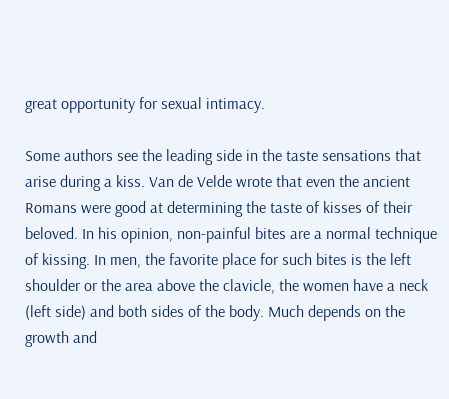great opportunity for sexual intimacy.

Some authors see the leading side in the taste sensations that arise during a kiss. Van de Velde wrote that even the ancient Romans were good at determining the taste of kisses of their beloved. In his opinion, non-painful bites are a normal technique of kissing. In men, the favorite place for such bites is the left shoulder or the area above the clavicle, the women have a neck (left side) and both sides of the body. Much depends on the growth and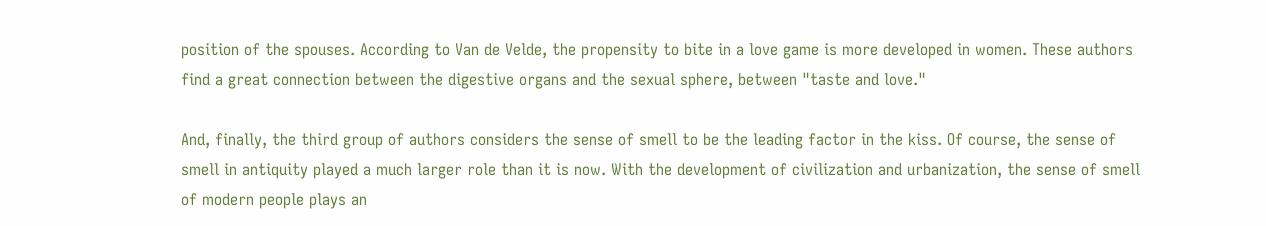position of the spouses. According to Van de Velde, the propensity to bite in a love game is more developed in women. These authors find a great connection between the digestive organs and the sexual sphere, between "taste and love."

And, finally, the third group of authors considers the sense of smell to be the leading factor in the kiss. Of course, the sense of smell in antiquity played a much larger role than it is now. With the development of civilization and urbanization, the sense of smell of modern people plays an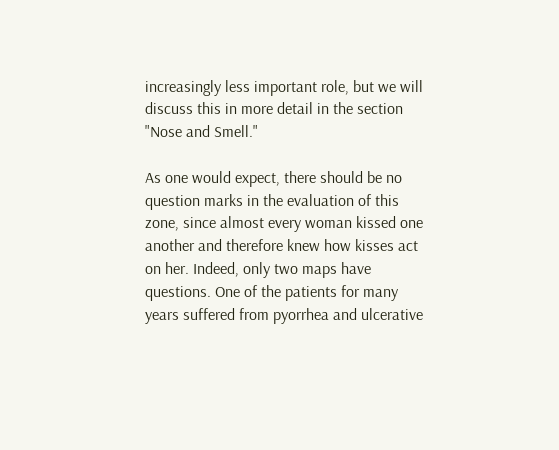increasingly less important role, but we will discuss this in more detail in the section "Nose and Smell."

As one would expect, there should be no question marks in the evaluation of this zone, since almost every woman kissed one another and therefore knew how kisses act on her. Indeed, only two maps have questions. One of the patients for many years suffered from pyorrhea and ulcerative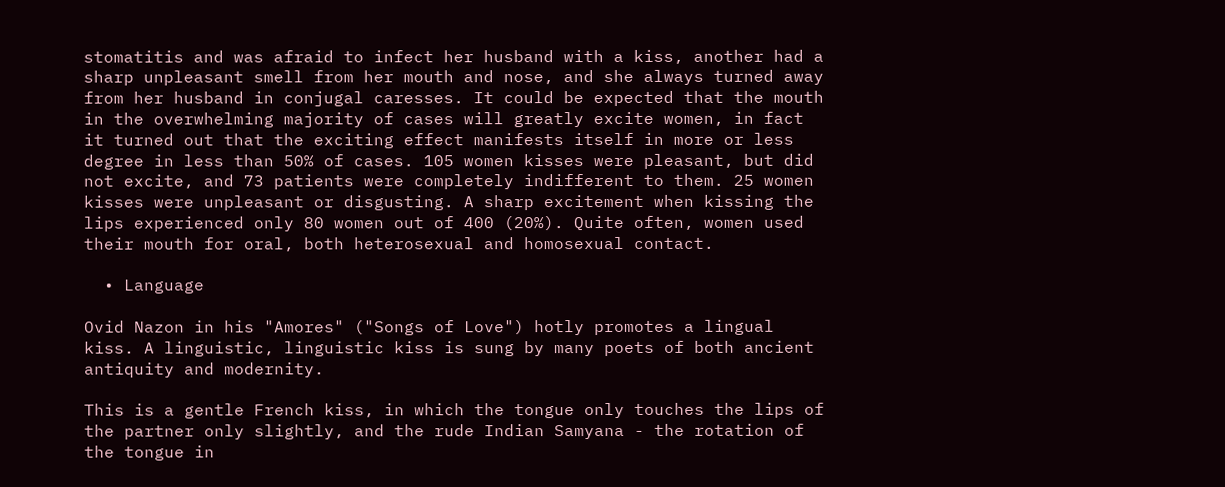stomatitis and was afraid to infect her husband with a kiss, another had a sharp unpleasant smell from her mouth and nose, and she always turned away from her husband in conjugal caresses. It could be expected that the mouth in the overwhelming majority of cases will greatly excite women, in fact it turned out that the exciting effect manifests itself in more or less degree in less than 50% of cases. 105 women kisses were pleasant, but did not excite, and 73 patients were completely indifferent to them. 25 women kisses were unpleasant or disgusting. A sharp excitement when kissing the lips experienced only 80 women out of 400 (20%). Quite often, women used their mouth for oral, both heterosexual and homosexual contact.

  • Language

Ovid Nazon in his "Amores" ("Songs of Love") hotly promotes a lingual kiss. A linguistic, linguistic kiss is sung by many poets of both ancient antiquity and modernity.

This is a gentle French kiss, in which the tongue only touches the lips of the partner only slightly, and the rude Indian Samyana - the rotation of the tongue in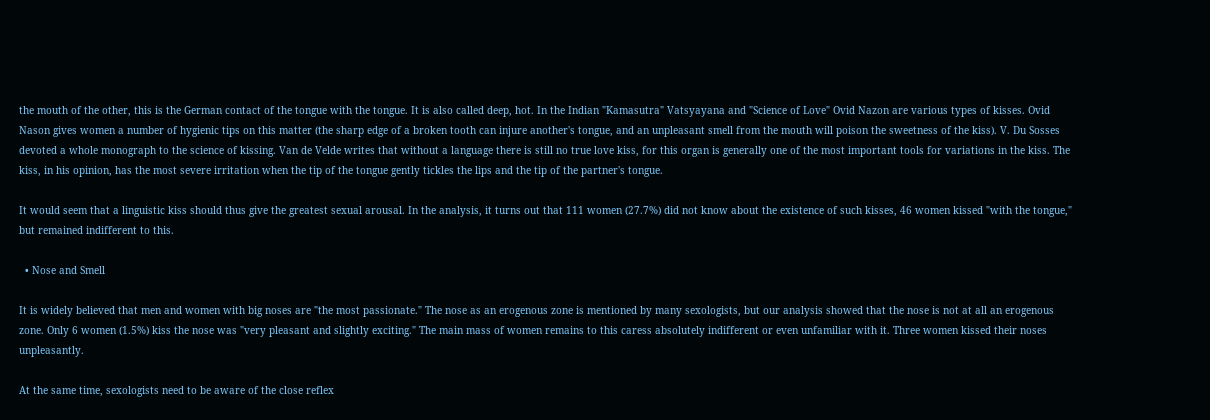the mouth of the other, this is the German contact of the tongue with the tongue. It is also called deep, hot. In the Indian "Kamasutra" Vatsyayana and "Science of Love" Ovid Nazon are various types of kisses. Ovid Nason gives women a number of hygienic tips on this matter (the sharp edge of a broken tooth can injure another's tongue, and an unpleasant smell from the mouth will poison the sweetness of the kiss). V. Du Sosses devoted a whole monograph to the science of kissing. Van de Velde writes that without a language there is still no true love kiss, for this organ is generally one of the most important tools for variations in the kiss. The kiss, in his opinion, has the most severe irritation when the tip of the tongue gently tickles the lips and the tip of the partner's tongue.

It would seem that a linguistic kiss should thus give the greatest sexual arousal. In the analysis, it turns out that 111 women (27.7%) did not know about the existence of such kisses, 46 women kissed "with the tongue," but remained indifferent to this.

  • Nose and Smell

It is widely believed that men and women with big noses are "the most passionate." The nose as an erogenous zone is mentioned by many sexologists, but our analysis showed that the nose is not at all an erogenous zone. Only 6 women (1.5%) kiss the nose was "very pleasant and slightly exciting." The main mass of women remains to this caress absolutely indifferent or even unfamiliar with it. Three women kissed their noses unpleasantly.

At the same time, sexologists need to be aware of the close reflex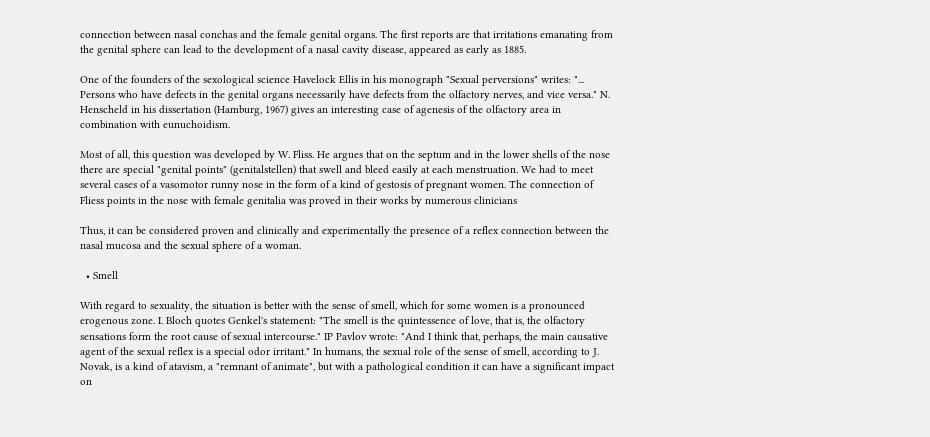connection between nasal conchas and the female genital organs. The first reports are that irritations emanating from the genital sphere can lead to the development of a nasal cavity disease, appeared as early as 1885.

One of the founders of the sexological science Havelock Ellis in his monograph "Sexual perversions" writes: "... Persons who have defects in the genital organs necessarily have defects from the olfactory nerves, and vice versa." N. Henscheld in his dissertation (Hamburg, 1967) gives an interesting case of agenesis of the olfactory area in combination with eunuchoidism.

Most of all, this question was developed by W. Fliss. He argues that on the septum and in the lower shells of the nose there are special "genital points" (genitalstellen) that swell and bleed easily at each menstruation. We had to meet several cases of a vasomotor runny nose in the form of a kind of gestosis of pregnant women. The connection of Fliess points in the nose with female genitalia was proved in their works by numerous clinicians

Thus, it can be considered proven and clinically and experimentally the presence of a reflex connection between the nasal mucosa and the sexual sphere of a woman.

  • Smell

With regard to sexuality, the situation is better with the sense of smell, which for some women is a pronounced erogenous zone. I. Bloch quotes Genkel's statement: "The smell is the quintessence of love, that is, the olfactory sensations form the root cause of sexual intercourse." IP Pavlov wrote: "And I think that, perhaps, the main causative agent of the sexual reflex is a special odor irritant." In humans, the sexual role of the sense of smell, according to J. Novak, is a kind of atavism, a "remnant of animate", but with a pathological condition it can have a significant impact on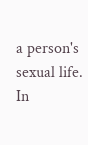a person's sexual life. In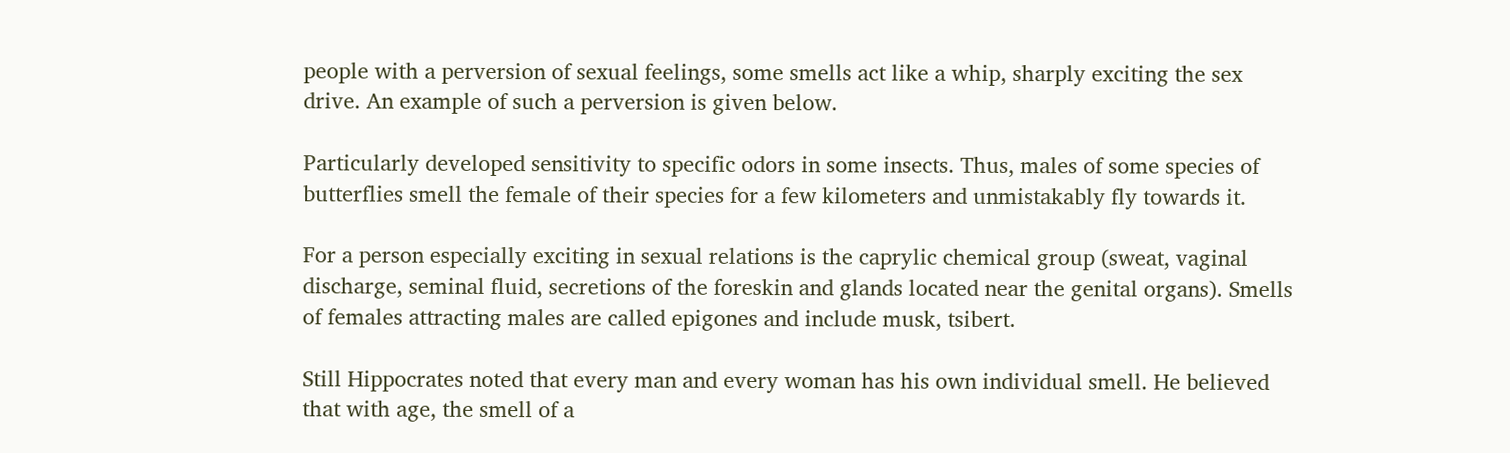people with a perversion of sexual feelings, some smells act like a whip, sharply exciting the sex drive. An example of such a perversion is given below.

Particularly developed sensitivity to specific odors in some insects. Thus, males of some species of butterflies smell the female of their species for a few kilometers and unmistakably fly towards it.

For a person especially exciting in sexual relations is the caprylic chemical group (sweat, vaginal discharge, seminal fluid, secretions of the foreskin and glands located near the genital organs). Smells of females attracting males are called epigones and include musk, tsibert.

Still Hippocrates noted that every man and every woman has his own individual smell. He believed that with age, the smell of a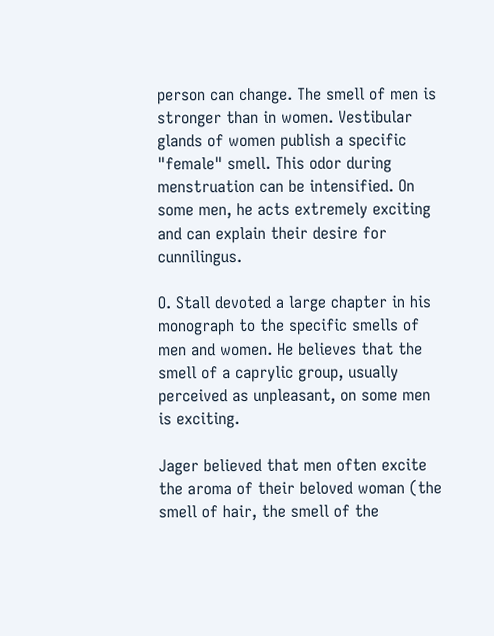person can change. The smell of men is stronger than in women. Vestibular glands of women publish a specific "female" smell. This odor during menstruation can be intensified. On some men, he acts extremely exciting and can explain their desire for cunnilingus.

O. Stall devoted a large chapter in his monograph to the specific smells of men and women. He believes that the smell of a caprylic group, usually perceived as unpleasant, on some men is exciting.

Jager believed that men often excite the aroma of their beloved woman (the smell of hair, the smell of the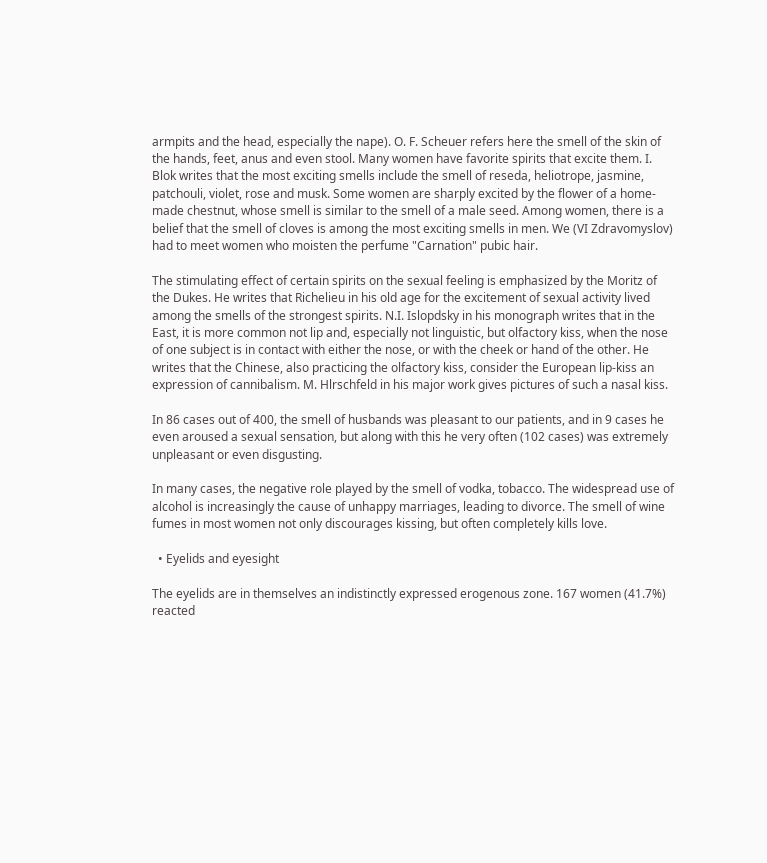armpits and the head, especially the nape). O. F. Scheuer refers here the smell of the skin of the hands, feet, anus and even stool. Many women have favorite spirits that excite them. I. Blok writes that the most exciting smells include the smell of reseda, heliotrope, jasmine, patchouli, violet, rose and musk. Some women are sharply excited by the flower of a home-made chestnut, whose smell is similar to the smell of a male seed. Among women, there is a belief that the smell of cloves is among the most exciting smells in men. We (VI Zdravomyslov) had to meet women who moisten the perfume "Carnation" pubic hair.

The stimulating effect of certain spirits on the sexual feeling is emphasized by the Moritz of the Dukes. He writes that Richelieu in his old age for the excitement of sexual activity lived among the smells of the strongest spirits. N.I. Islopdsky in his monograph writes that in the East, it is more common not lip and, especially not linguistic, but olfactory kiss, when the nose of one subject is in contact with either the nose, or with the cheek or hand of the other. He writes that the Chinese, also practicing the olfactory kiss, consider the European lip-kiss an expression of cannibalism. M. Hlrschfeld in his major work gives pictures of such a nasal kiss.

In 86 cases out of 400, the smell of husbands was pleasant to our patients, and in 9 cases he even aroused a sexual sensation, but along with this he very often (102 cases) was extremely unpleasant or even disgusting.

In many cases, the negative role played by the smell of vodka, tobacco. The widespread use of alcohol is increasingly the cause of unhappy marriages, leading to divorce. The smell of wine fumes in most women not only discourages kissing, but often completely kills love.

  • Eyelids and eyesight

The eyelids are in themselves an indistinctly expressed erogenous zone. 167 women (41.7%) reacted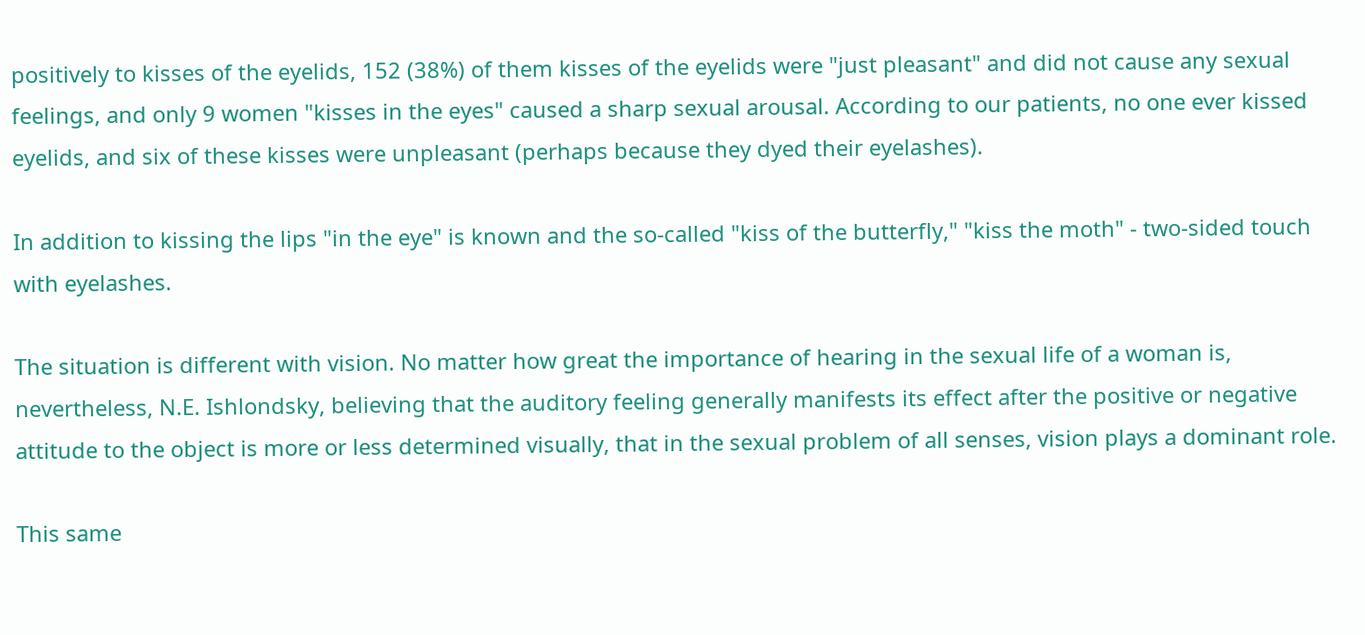positively to kisses of the eyelids, 152 (38%) of them kisses of the eyelids were "just pleasant" and did not cause any sexual feelings, and only 9 women "kisses in the eyes" caused a sharp sexual arousal. According to our patients, no one ever kissed eyelids, and six of these kisses were unpleasant (perhaps because they dyed their eyelashes).

In addition to kissing the lips "in the eye" is known and the so-called "kiss of the butterfly," "kiss the moth" - two-sided touch with eyelashes.

The situation is different with vision. No matter how great the importance of hearing in the sexual life of a woman is, nevertheless, N.E. Ishlondsky, believing that the auditory feeling generally manifests its effect after the positive or negative attitude to the object is more or less determined visually, that in the sexual problem of all senses, vision plays a dominant role.

This same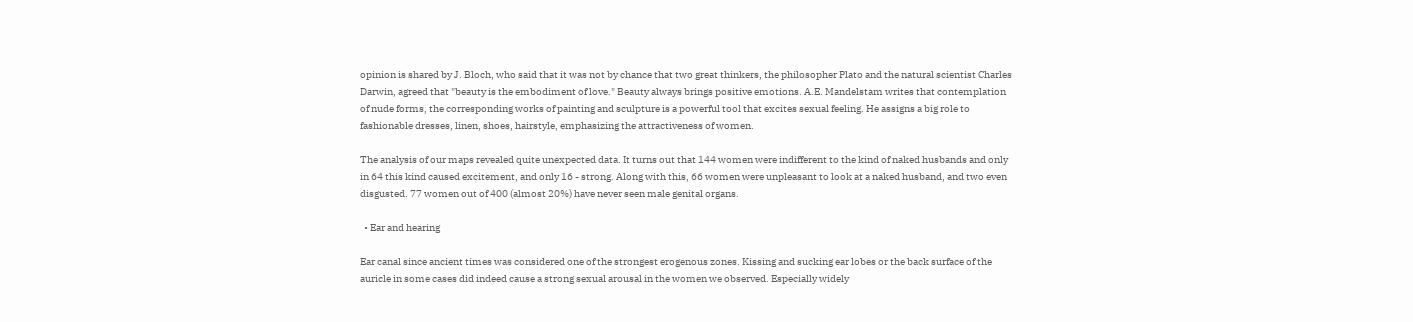opinion is shared by J. Bloch, who said that it was not by chance that two great thinkers, the philosopher Plato and the natural scientist Charles Darwin, agreed that "beauty is the embodiment of love." Beauty always brings positive emotions. A.E. Mandelstam writes that contemplation of nude forms, the corresponding works of painting and sculpture is a powerful tool that excites sexual feeling. He assigns a big role to fashionable dresses, linen, shoes, hairstyle, emphasizing the attractiveness of women.

The analysis of our maps revealed quite unexpected data. It turns out that 144 women were indifferent to the kind of naked husbands and only in 64 this kind caused excitement, and only 16 - strong. Along with this, 66 women were unpleasant to look at a naked husband, and two even disgusted. 77 women out of 400 (almost 20%) have never seen male genital organs.

  • Ear and hearing

Ear canal since ancient times was considered one of the strongest erogenous zones. Kissing and sucking ear lobes or the back surface of the auricle in some cases did indeed cause a strong sexual arousal in the women we observed. Especially widely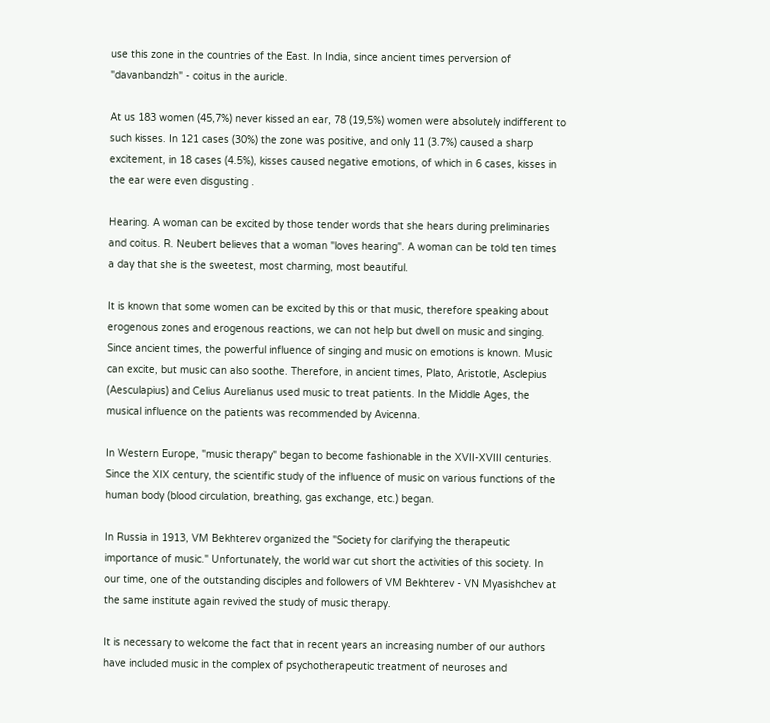use this zone in the countries of the East. In India, since ancient times perversion of "davanbandzh" - coitus in the auricle.

At us 183 women (45,7%) never kissed an ear, 78 (19,5%) women were absolutely indifferent to such kisses. In 121 cases (30%) the zone was positive, and only 11 (3.7%) caused a sharp excitement, in 18 cases (4.5%), kisses caused negative emotions, of which in 6 cases, kisses in the ear were even disgusting .

Hearing. A woman can be excited by those tender words that she hears during preliminaries and coitus. R. Neubert believes that a woman "loves hearing". A woman can be told ten times a day that she is the sweetest, most charming, most beautiful.

It is known that some women can be excited by this or that music, therefore speaking about erogenous zones and erogenous reactions, we can not help but dwell on music and singing. Since ancient times, the powerful influence of singing and music on emotions is known. Music can excite, but music can also soothe. Therefore, in ancient times, Plato, Aristotle, Asclepius (Aesculapius) and Celius Aurelianus used music to treat patients. In the Middle Ages, the musical influence on the patients was recommended by Avicenna.

In Western Europe, "music therapy" began to become fashionable in the XVII-XVIII centuries. Since the XIX century, the scientific study of the influence of music on various functions of the human body (blood circulation, breathing, gas exchange, etc.) began.

In Russia in 1913, VM Bekhterev organized the "Society for clarifying the therapeutic importance of music." Unfortunately, the world war cut short the activities of this society. In our time, one of the outstanding disciples and followers of VM Bekhterev - VN Myasishchev at the same institute again revived the study of music therapy.

It is necessary to welcome the fact that in recent years an increasing number of our authors have included music in the complex of psychotherapeutic treatment of neuroses and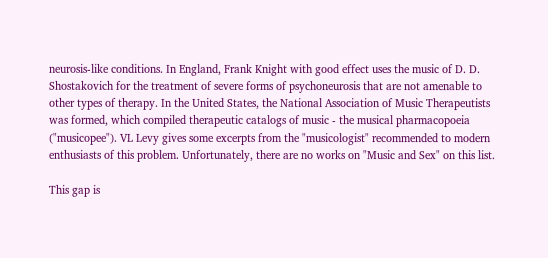neurosis-like conditions. In England, Frank Knight with good effect uses the music of D. D. Shostakovich for the treatment of severe forms of psychoneurosis that are not amenable to other types of therapy. In the United States, the National Association of Music Therapeutists was formed, which compiled therapeutic catalogs of music - the musical pharmacopoeia ("musicopee"). VL Levy gives some excerpts from the "musicologist" recommended to modern enthusiasts of this problem. Unfortunately, there are no works on "Music and Sex" on this list.

This gap is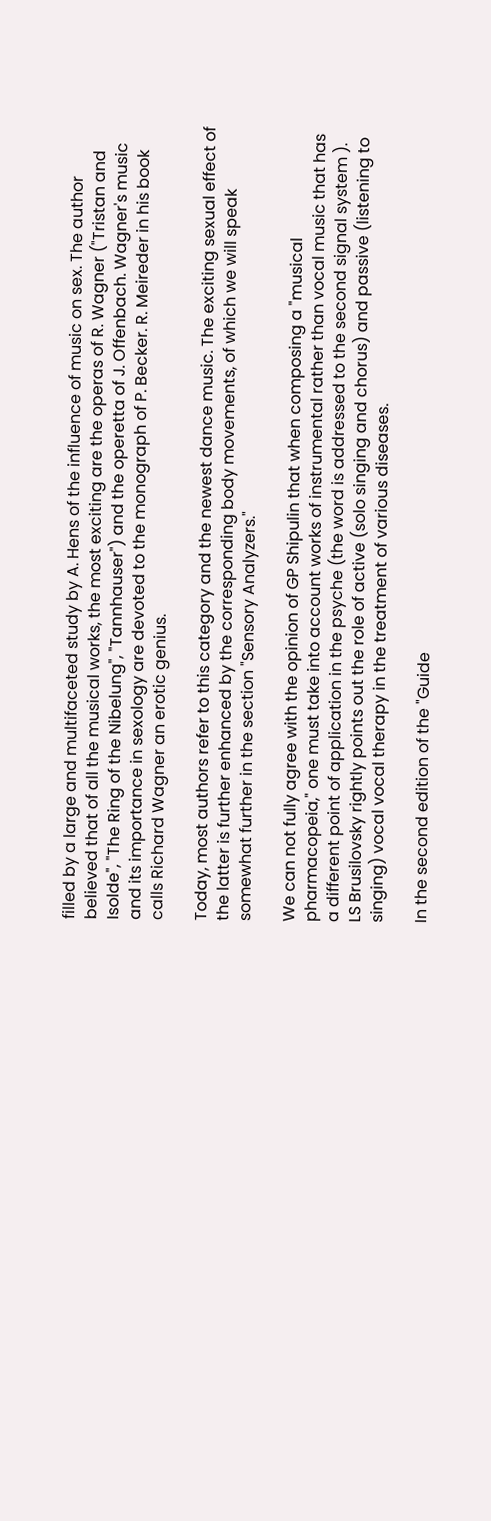filled by a large and multifaceted study by A. Hens of the influence of music on sex. The author believed that of all the musical works, the most exciting are the operas of R. Wagner ("Tristan and Isolde", "The Ring of the Nibelung", "Tannhauser") and the operetta of J. Offenbach. Wagner's music and its importance in sexology are devoted to the monograph of P. Becker. R. Meireder in his book calls Richard Wagner an erotic genius.

Today, most authors refer to this category and the newest dance music. The exciting sexual effect of the latter is further enhanced by the corresponding body movements, of which we will speak somewhat further in the section "Sensory Analyzers."

We can not fully agree with the opinion of GP Shipulin that when composing a "musical pharmacopeia," one must take into account works of instrumental rather than vocal music that has a different point of application in the psyche (the word is addressed to the second signal system ). LS Brusilovsky rightly points out the role of active (solo singing and chorus) and passive (listening to singing) vocal vocal therapy in the treatment of various diseases.

In the second edition of the "Guide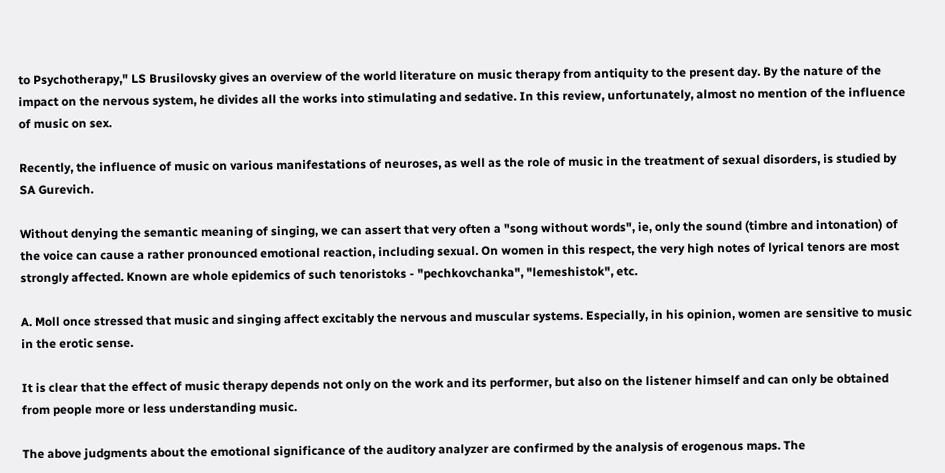to Psychotherapy," LS Brusilovsky gives an overview of the world literature on music therapy from antiquity to the present day. By the nature of the impact on the nervous system, he divides all the works into stimulating and sedative. In this review, unfortunately, almost no mention of the influence of music on sex.

Recently, the influence of music on various manifestations of neuroses, as well as the role of music in the treatment of sexual disorders, is studied by SA Gurevich.

Without denying the semantic meaning of singing, we can assert that very often a "song without words", ie, only the sound (timbre and intonation) of the voice can cause a rather pronounced emotional reaction, including sexual. On women in this respect, the very high notes of lyrical tenors are most strongly affected. Known are whole epidemics of such tenoristoks - "pechkovchanka", "lemeshistok", etc.

A. Moll once stressed that music and singing affect excitably the nervous and muscular systems. Especially, in his opinion, women are sensitive to music in the erotic sense.

It is clear that the effect of music therapy depends not only on the work and its performer, but also on the listener himself and can only be obtained from people more or less understanding music.

The above judgments about the emotional significance of the auditory analyzer are confirmed by the analysis of erogenous maps. The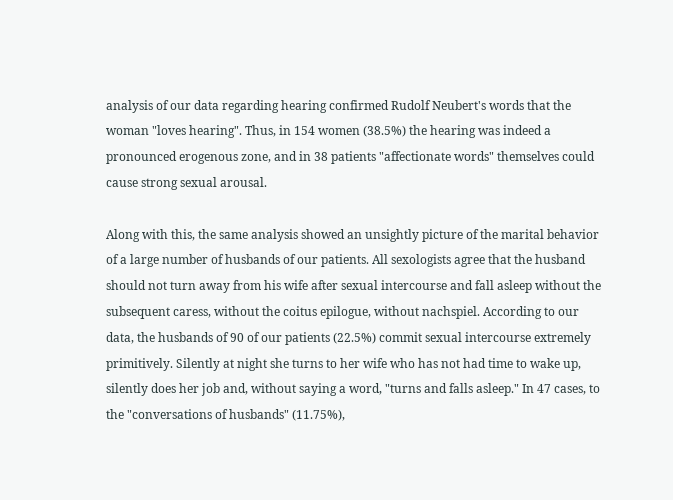analysis of our data regarding hearing confirmed Rudolf Neubert's words that the woman "loves hearing". Thus, in 154 women (38.5%) the hearing was indeed a pronounced erogenous zone, and in 38 patients "affectionate words" themselves could cause strong sexual arousal.

Along with this, the same analysis showed an unsightly picture of the marital behavior of a large number of husbands of our patients. All sexologists agree that the husband should not turn away from his wife after sexual intercourse and fall asleep without the subsequent caress, without the coitus epilogue, without nachspiel. According to our data, the husbands of 90 of our patients (22.5%) commit sexual intercourse extremely primitively. Silently at night she turns to her wife who has not had time to wake up, silently does her job and, without saying a word, "turns and falls asleep." In 47 cases, to the "conversations of husbands" (11.75%),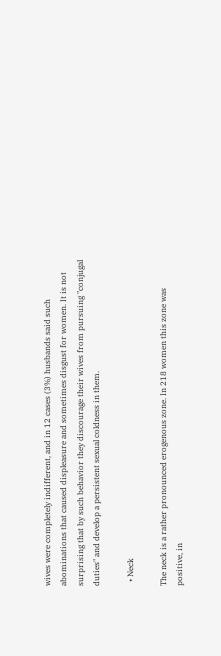wives were completely indifferent, and in 12 cases (3%) husbands said such abominations that caused displeasure and sometimes disgust for women. It is not surprising that by such behavior they discourage their wives from pursuing "conjugal duties" and develop a persistent sexual coldness in them.

  • Neck

The neck is a rather pronounced erogenous zone. In 218 women this zone was positive, in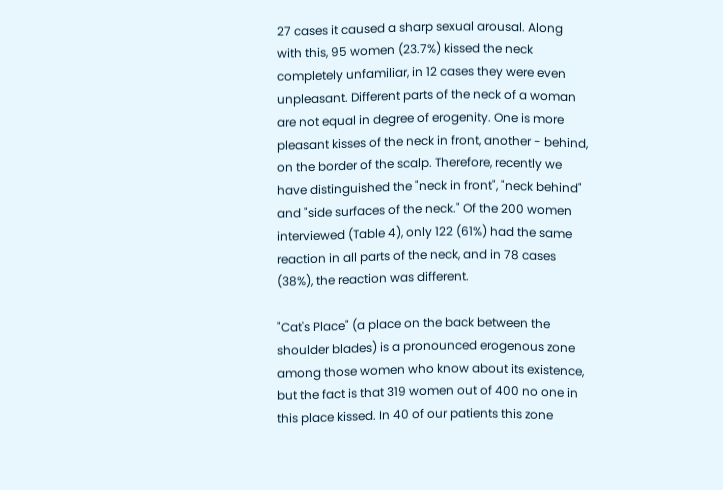27 cases it caused a sharp sexual arousal. Along with this, 95 women (23.7%) kissed the neck completely unfamiliar, in 12 cases they were even unpleasant. Different parts of the neck of a woman are not equal in degree of erogenity. One is more pleasant kisses of the neck in front, another - behind, on the border of the scalp. Therefore, recently we have distinguished the "neck in front", "neck behind" and "side surfaces of the neck." Of the 200 women interviewed (Table 4), only 122 (61%) had the same reaction in all parts of the neck, and in 78 cases (38%), the reaction was different.

"Cat's Place" (a place on the back between the shoulder blades) is a pronounced erogenous zone among those women who know about its existence, but the fact is that 319 women out of 400 no one in this place kissed. In 40 of our patients this zone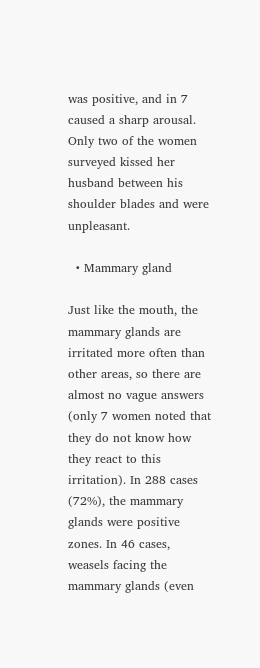was positive, and in 7 caused a sharp arousal. Only two of the women surveyed kissed her husband between his shoulder blades and were unpleasant.

  • Mammary gland

Just like the mouth, the mammary glands are irritated more often than other areas, so there are almost no vague answers (only 7 women noted that they do not know how they react to this irritation). In 288 cases (72%), the mammary glands were positive zones. In 46 cases, weasels facing the mammary glands (even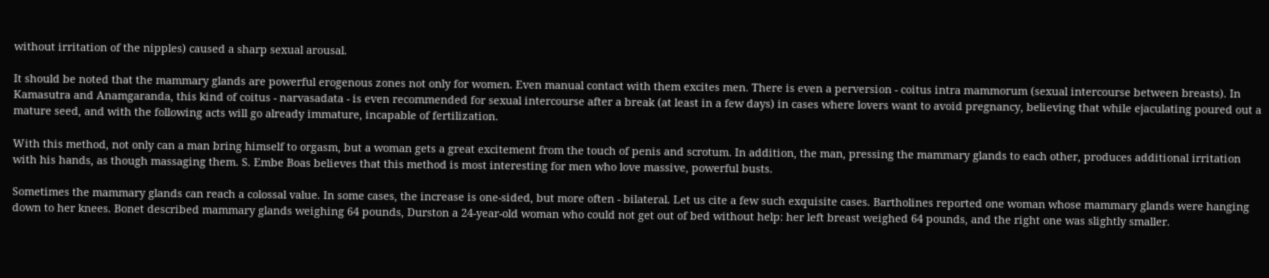without irritation of the nipples) caused a sharp sexual arousal.

It should be noted that the mammary glands are powerful erogenous zones not only for women. Even manual contact with them excites men. There is even a perversion - coitus intra mammorum (sexual intercourse between breasts). In Kamasutra and Anamgaranda, this kind of coitus - narvasadata - is even recommended for sexual intercourse after a break (at least in a few days) in cases where lovers want to avoid pregnancy, believing that while ejaculating poured out a mature seed, and with the following acts will go already immature, incapable of fertilization.

With this method, not only can a man bring himself to orgasm, but a woman gets a great excitement from the touch of penis and scrotum. In addition, the man, pressing the mammary glands to each other, produces additional irritation with his hands, as though massaging them. S. Embe Boas believes that this method is most interesting for men who love massive, powerful busts.

Sometimes the mammary glands can reach a colossal value. In some cases, the increase is one-sided, but more often - bilateral. Let us cite a few such exquisite cases. Bartholines reported one woman whose mammary glands were hanging down to her knees. Bonet described mammary glands weighing 64 pounds, Durston a 24-year-old woman who could not get out of bed without help: her left breast weighed 64 pounds, and the right one was slightly smaller.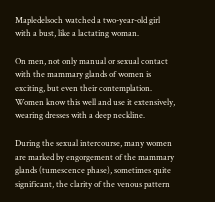Mapledelsoch watched a two-year-old girl with a bust, like a lactating woman.

On men, not only manual or sexual contact with the mammary glands of women is exciting, but even their contemplation. Women know this well and use it extensively, wearing dresses with a deep neckline.

During the sexual intercourse, many women are marked by engorgement of the mammary glands (tumescence phase), sometimes quite significant, the clarity of the venous pattern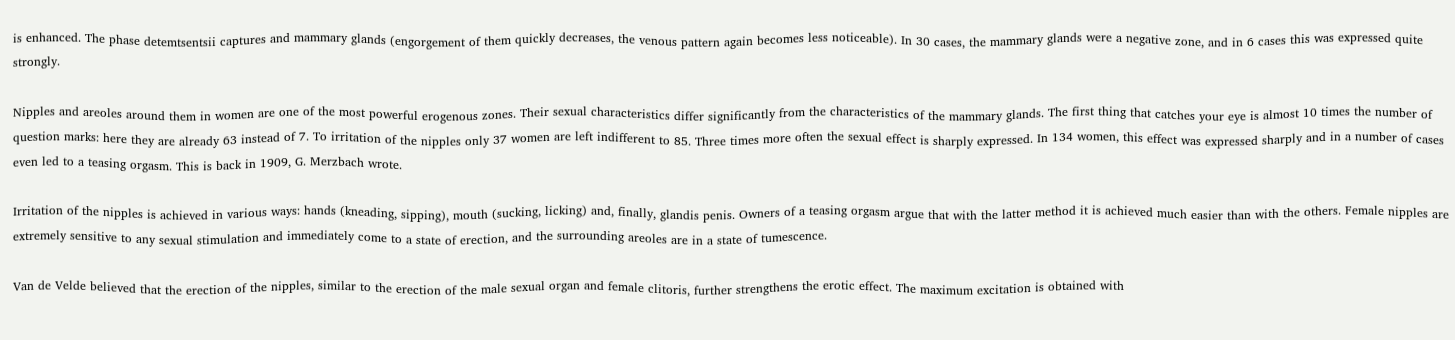is enhanced. The phase detemtsentsii captures and mammary glands (engorgement of them quickly decreases, the venous pattern again becomes less noticeable). In 30 cases, the mammary glands were a negative zone, and in 6 cases this was expressed quite strongly.

Nipples and areoles around them in women are one of the most powerful erogenous zones. Their sexual characteristics differ significantly from the characteristics of the mammary glands. The first thing that catches your eye is almost 10 times the number of question marks: here they are already 63 instead of 7. To irritation of the nipples only 37 women are left indifferent to 85. Three times more often the sexual effect is sharply expressed. In 134 women, this effect was expressed sharply and in a number of cases even led to a teasing orgasm. This is back in 1909, G. Merzbach wrote.

Irritation of the nipples is achieved in various ways: hands (kneading, sipping), mouth (sucking, licking) and, finally, glandis penis. Owners of a teasing orgasm argue that with the latter method it is achieved much easier than with the others. Female nipples are extremely sensitive to any sexual stimulation and immediately come to a state of erection, and the surrounding areoles are in a state of tumescence.

Van de Velde believed that the erection of the nipples, similar to the erection of the male sexual organ and female clitoris, further strengthens the erotic effect. The maximum excitation is obtained with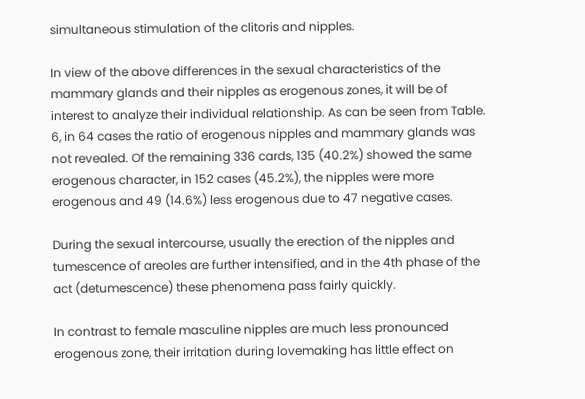simultaneous stimulation of the clitoris and nipples.

In view of the above differences in the sexual characteristics of the mammary glands and their nipples as erogenous zones, it will be of interest to analyze their individual relationship. As can be seen from Table. 6, in 64 cases the ratio of erogenous nipples and mammary glands was not revealed. Of the remaining 336 cards, 135 (40.2%) showed the same erogenous character, in 152 cases (45.2%), the nipples were more erogenous and 49 (14.6%) less erogenous due to 47 negative cases.

During the sexual intercourse, usually the erection of the nipples and tumescence of areoles are further intensified, and in the 4th phase of the act (detumescence) these phenomena pass fairly quickly.

In contrast to female masculine nipples are much less pronounced erogenous zone, their irritation during lovemaking has little effect on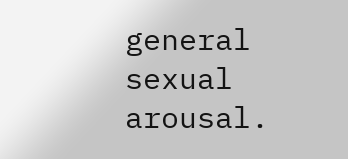general sexual arousal.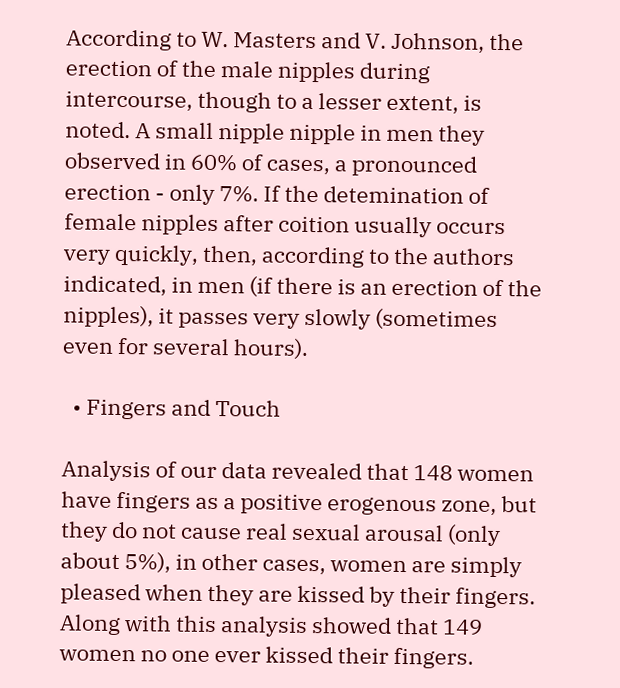According to W. Masters and V. Johnson, the erection of the male nipples during intercourse, though to a lesser extent, is noted. A small nipple nipple in men they observed in 60% of cases, a pronounced erection - only 7%. If the detemination of female nipples after coition usually occurs very quickly, then, according to the authors indicated, in men (if there is an erection of the nipples), it passes very slowly (sometimes even for several hours).

  • Fingers and Touch

Analysis of our data revealed that 148 women have fingers as a positive erogenous zone, but they do not cause real sexual arousal (only about 5%), in other cases, women are simply pleased when they are kissed by their fingers. Along with this analysis showed that 149 women no one ever kissed their fingers.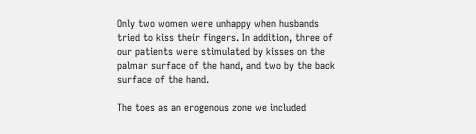Only two women were unhappy when husbands tried to kiss their fingers. In addition, three of our patients were stimulated by kisses on the palmar surface of the hand, and two by the back surface of the hand.

The toes as an erogenous zone we included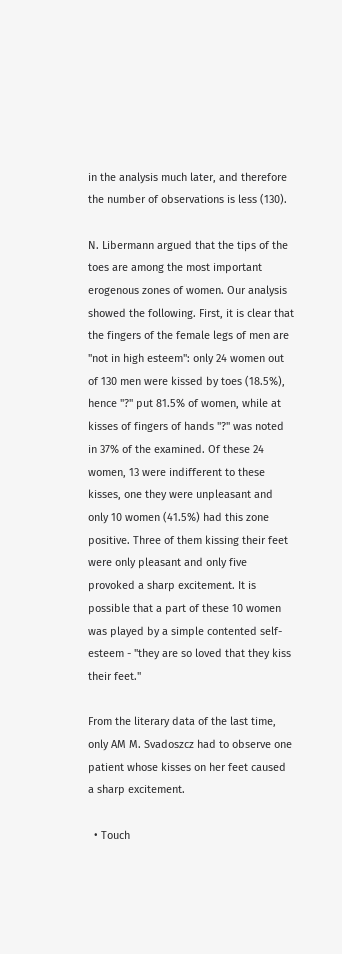in the analysis much later, and therefore the number of observations is less (130).

N. Libermann argued that the tips of the toes are among the most important erogenous zones of women. Our analysis showed the following. First, it is clear that the fingers of the female legs of men are "not in high esteem": only 24 women out of 130 men were kissed by toes (18.5%), hence "?" put 81.5% of women, while at kisses of fingers of hands "?" was noted in 37% of the examined. Of these 24 women, 13 were indifferent to these kisses, one they were unpleasant and only 10 women (41.5%) had this zone positive. Three of them kissing their feet were only pleasant and only five provoked a sharp excitement. It is possible that a part of these 10 women was played by a simple contented self-esteem - "they are so loved that they kiss their feet."

From the literary data of the last time, only AM M. Svadoszcz had to observe one patient whose kisses on her feet caused a sharp excitement.

  • Touch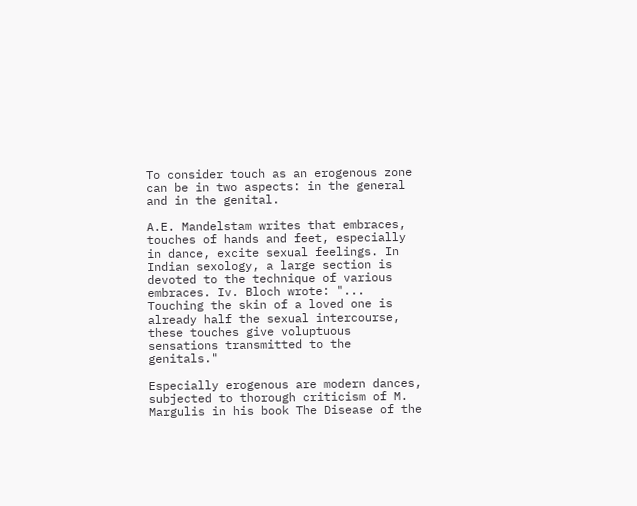To consider touch as an erogenous zone can be in two aspects: in the general and in the genital.

A.E. Mandelstam writes that embraces, touches of hands and feet, especially in dance, excite sexual feelings. In Indian sexology, a large section is devoted to the technique of various embraces. Iv. Bloch wrote: "... Touching the skin of a loved one is already half the sexual intercourse, these touches give voluptuous sensations transmitted to the genitals."

Especially erogenous are modern dances, subjected to thorough criticism of M. Margulis in his book The Disease of the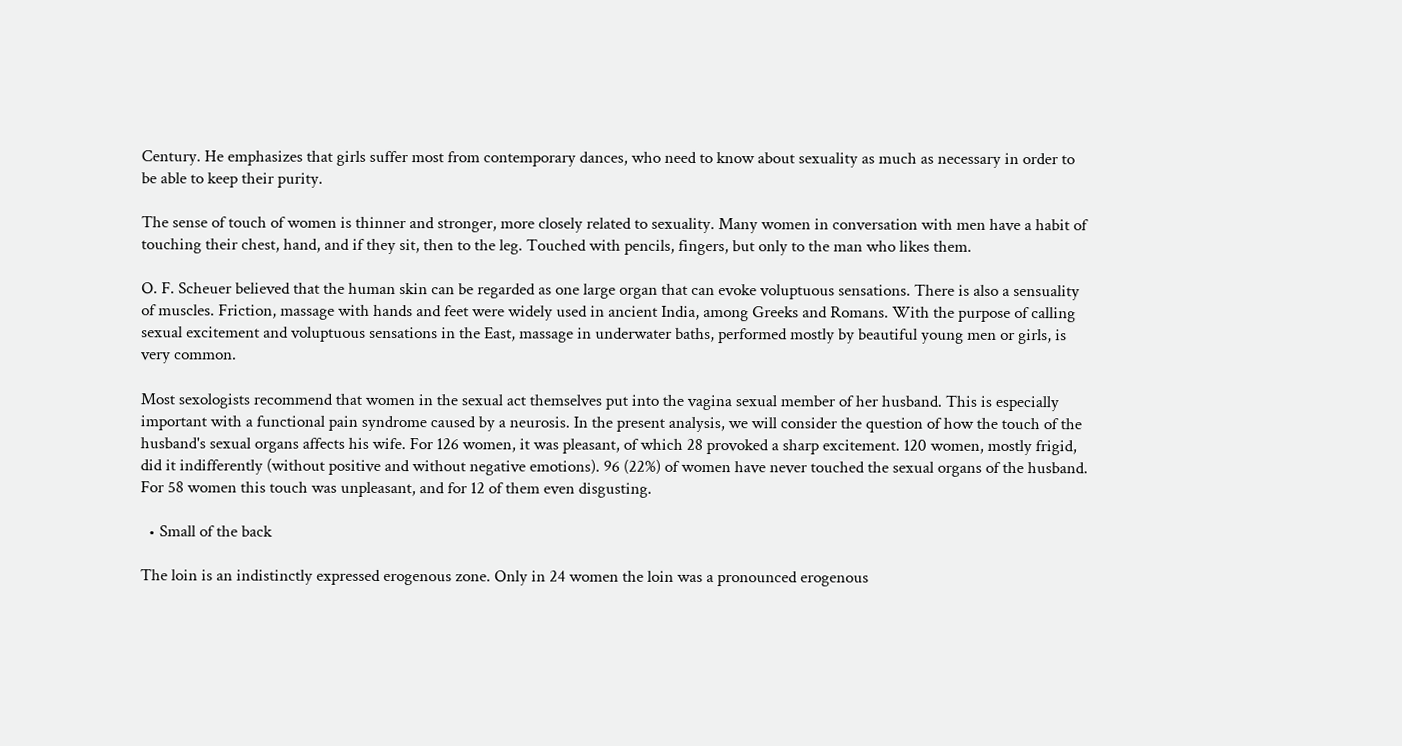Century. He emphasizes that girls suffer most from contemporary dances, who need to know about sexuality as much as necessary in order to be able to keep their purity.

The sense of touch of women is thinner and stronger, more closely related to sexuality. Many women in conversation with men have a habit of touching their chest, hand, and if they sit, then to the leg. Touched with pencils, fingers, but only to the man who likes them.

O. F. Scheuer believed that the human skin can be regarded as one large organ that can evoke voluptuous sensations. There is also a sensuality of muscles. Friction, massage with hands and feet were widely used in ancient India, among Greeks and Romans. With the purpose of calling sexual excitement and voluptuous sensations in the East, massage in underwater baths, performed mostly by beautiful young men or girls, is very common.

Most sexologists recommend that women in the sexual act themselves put into the vagina sexual member of her husband. This is especially important with a functional pain syndrome caused by a neurosis. In the present analysis, we will consider the question of how the touch of the husband's sexual organs affects his wife. For 126 women, it was pleasant, of which 28 provoked a sharp excitement. 120 women, mostly frigid, did it indifferently (without positive and without negative emotions). 96 (22%) of women have never touched the sexual organs of the husband. For 58 women this touch was unpleasant, and for 12 of them even disgusting.

  • Small of the back

The loin is an indistinctly expressed erogenous zone. Only in 24 women the loin was a pronounced erogenous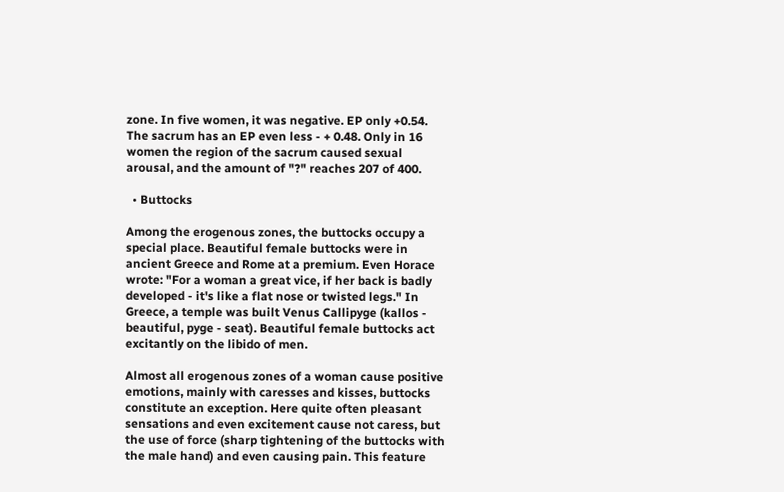zone. In five women, it was negative. EP only +0.54. The sacrum has an EP even less - + 0.48. Only in 16 women the region of the sacrum caused sexual arousal, and the amount of "?" reaches 207 of 400.

  • Buttocks

Among the erogenous zones, the buttocks occupy a special place. Beautiful female buttocks were in ancient Greece and Rome at a premium. Even Horace wrote: "For a woman a great vice, if her back is badly developed - it's like a flat nose or twisted legs." In Greece, a temple was built Venus Callipyge (kallos - beautiful, pyge - seat). Beautiful female buttocks act excitantly on the libido of men.

Almost all erogenous zones of a woman cause positive emotions, mainly with caresses and kisses, buttocks constitute an exception. Here quite often pleasant sensations and even excitement cause not caress, but the use of force (sharp tightening of the buttocks with the male hand) and even causing pain. This feature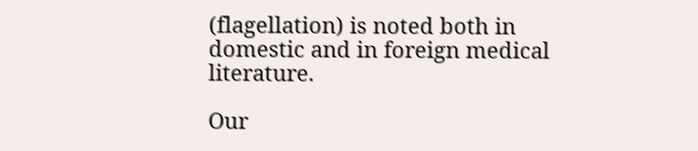(flagellation) is noted both in domestic and in foreign medical literature.

Our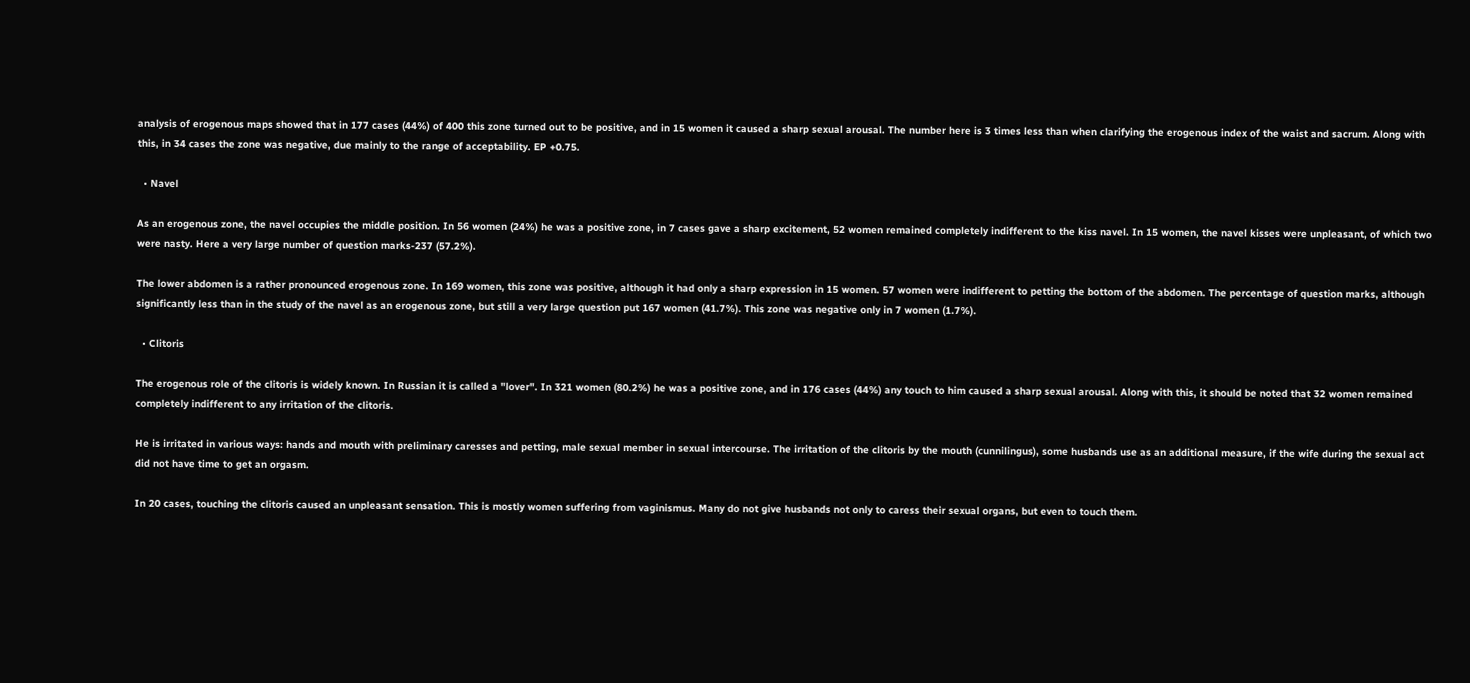analysis of erogenous maps showed that in 177 cases (44%) of 400 this zone turned out to be positive, and in 15 women it caused a sharp sexual arousal. The number here is 3 times less than when clarifying the erogenous index of the waist and sacrum. Along with this, in 34 cases the zone was negative, due mainly to the range of acceptability. EP +0.75.

  • Navel

As an erogenous zone, the navel occupies the middle position. In 56 women (24%) he was a positive zone, in 7 cases gave a sharp excitement, 52 women remained completely indifferent to the kiss navel. In 15 women, the navel kisses were unpleasant, of which two were nasty. Here a very large number of question marks-237 (57.2%).

The lower abdomen is a rather pronounced erogenous zone. In 169 women, this zone was positive, although it had only a sharp expression in 15 women. 57 women were indifferent to petting the bottom of the abdomen. The percentage of question marks, although significantly less than in the study of the navel as an erogenous zone, but still a very large question put 167 women (41.7%). This zone was negative only in 7 women (1.7%).

  • Clitoris

The erogenous role of the clitoris is widely known. In Russian it is called a "lover". In 321 women (80.2%) he was a positive zone, and in 176 cases (44%) any touch to him caused a sharp sexual arousal. Along with this, it should be noted that 32 women remained completely indifferent to any irritation of the clitoris.

He is irritated in various ways: hands and mouth with preliminary caresses and petting, male sexual member in sexual intercourse. The irritation of the clitoris by the mouth (cunnilingus), some husbands use as an additional measure, if the wife during the sexual act did not have time to get an orgasm.

In 20 cases, touching the clitoris caused an unpleasant sensation. This is mostly women suffering from vaginismus. Many do not give husbands not only to caress their sexual organs, but even to touch them.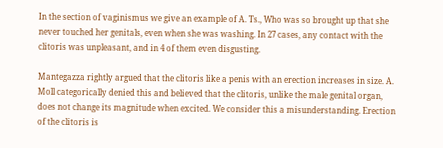In the section of vaginismus we give an example of A. Ts., Who was so brought up that she never touched her genitals, even when she was washing. In 27 cases, any contact with the clitoris was unpleasant, and in 4 of them even disgusting.

Mantegazza rightly argued that the clitoris like a penis with an erection increases in size. A. Moll categorically denied this and believed that the clitoris, unlike the male genital organ, does not change its magnitude when excited. We consider this a misunderstanding. Erection of the clitoris is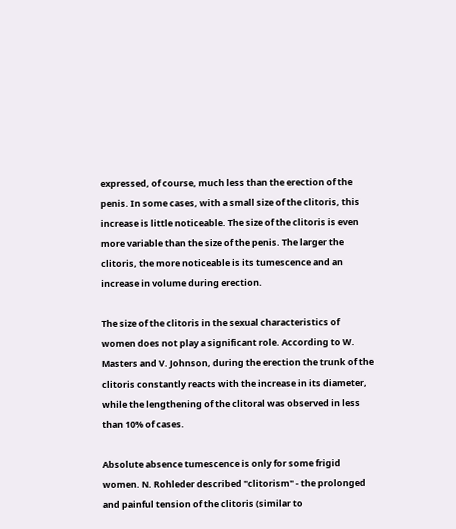expressed, of course, much less than the erection of the penis. In some cases, with a small size of the clitoris, this increase is little noticeable. The size of the clitoris is even more variable than the size of the penis. The larger the clitoris, the more noticeable is its tumescence and an increase in volume during erection.

The size of the clitoris in the sexual characteristics of women does not play a significant role. According to W. Masters and V. Johnson, during the erection the trunk of the clitoris constantly reacts with the increase in its diameter, while the lengthening of the clitoral was observed in less than 10% of cases.

Absolute absence tumescence is only for some frigid women. N. Rohleder described "clitorism" - the prolonged and painful tension of the clitoris (similar to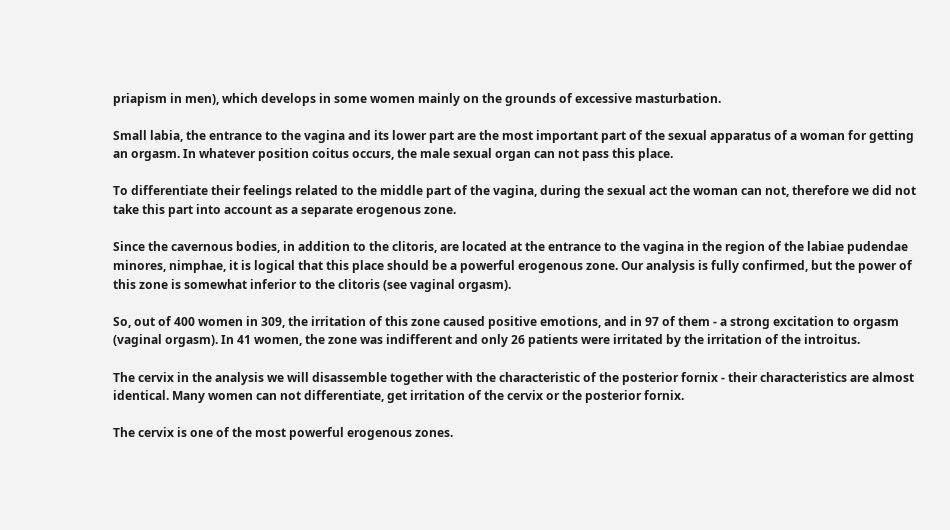priapism in men), which develops in some women mainly on the grounds of excessive masturbation.

Small labia, the entrance to the vagina and its lower part are the most important part of the sexual apparatus of a woman for getting an orgasm. In whatever position coitus occurs, the male sexual organ can not pass this place.

To differentiate their feelings related to the middle part of the vagina, during the sexual act the woman can not, therefore we did not take this part into account as a separate erogenous zone.

Since the cavernous bodies, in addition to the clitoris, are located at the entrance to the vagina in the region of the labiae pudendae minores, nimphae, it is logical that this place should be a powerful erogenous zone. Our analysis is fully confirmed, but the power of this zone is somewhat inferior to the clitoris (see vaginal orgasm).

So, out of 400 women in 309, the irritation of this zone caused positive emotions, and in 97 of them - a strong excitation to orgasm (vaginal orgasm). In 41 women, the zone was indifferent and only 26 patients were irritated by the irritation of the introitus.

The cervix in the analysis we will disassemble together with the characteristic of the posterior fornix - their characteristics are almost identical. Many women can not differentiate, get irritation of the cervix or the posterior fornix.

The cervix is one of the most powerful erogenous zones.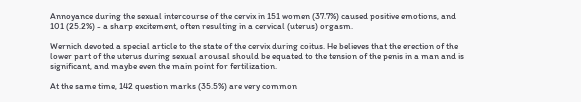Annoyance during the sexual intercourse of the cervix in 151 women (37.7%) caused positive emotions, and 101 (25.2%) - a sharp excitement, often resulting in a cervical (uterus) orgasm.

Wernich devoted a special article to the state of the cervix during coitus. He believes that the erection of the lower part of the uterus during sexual arousal should be equated to the tension of the penis in a man and is significant, and maybe even the main point for fertilization.

At the same time, 142 question marks (35.5%) are very common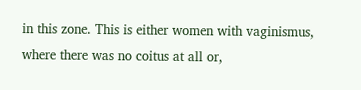in this zone. This is either women with vaginismus, where there was no coitus at all or,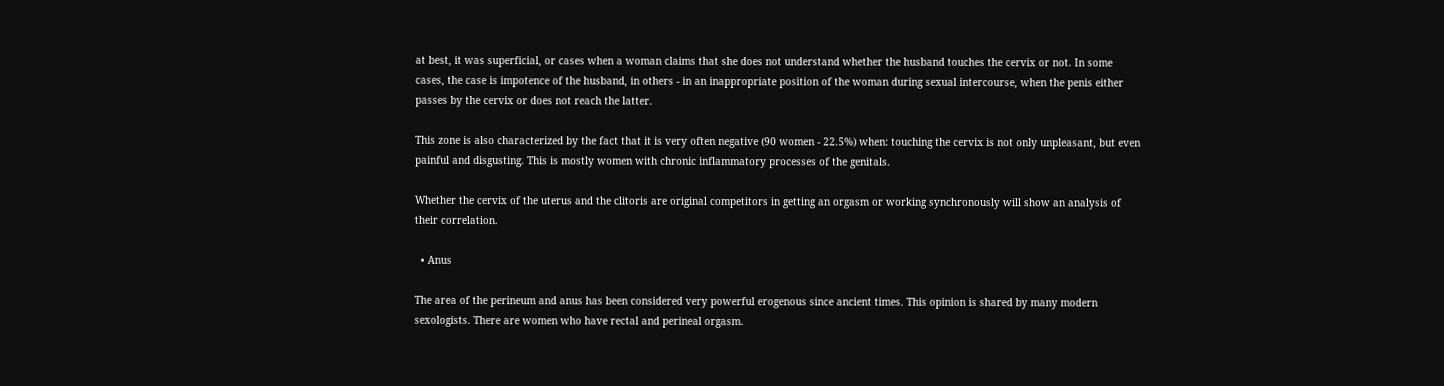at best, it was superficial, or cases when a woman claims that she does not understand whether the husband touches the cervix or not. In some cases, the case is impotence of the husband, in others - in an inappropriate position of the woman during sexual intercourse, when the penis either passes by the cervix or does not reach the latter.

This zone is also characterized by the fact that it is very often negative (90 women - 22.5%) when: touching the cervix is not only unpleasant, but even painful and disgusting. This is mostly women with chronic inflammatory processes of the genitals.

Whether the cervix of the uterus and the clitoris are original competitors in getting an orgasm or working synchronously will show an analysis of their correlation.

  • Anus

The area of the perineum and anus has been considered very powerful erogenous since ancient times. This opinion is shared by many modern sexologists. There are women who have rectal and perineal orgasm.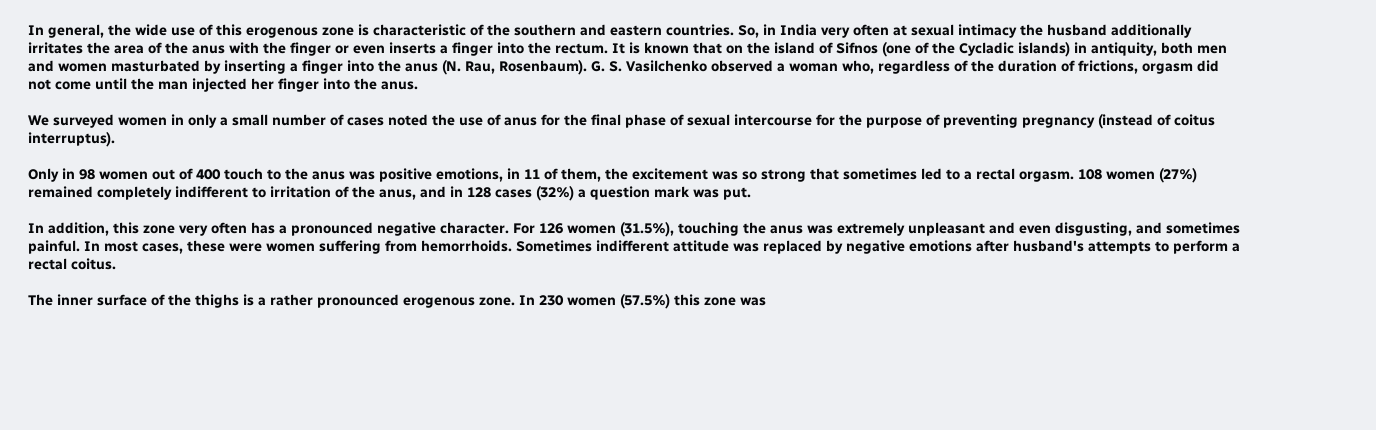In general, the wide use of this erogenous zone is characteristic of the southern and eastern countries. So, in India very often at sexual intimacy the husband additionally irritates the area of the anus with the finger or even inserts a finger into the rectum. It is known that on the island of Sifnos (one of the Cycladic islands) in antiquity, both men and women masturbated by inserting a finger into the anus (N. Rau, Rosenbaum). G. S. Vasilchenko observed a woman who, regardless of the duration of frictions, orgasm did not come until the man injected her finger into the anus.

We surveyed women in only a small number of cases noted the use of anus for the final phase of sexual intercourse for the purpose of preventing pregnancy (instead of coitus interruptus).

Only in 98 women out of 400 touch to the anus was positive emotions, in 11 of them, the excitement was so strong that sometimes led to a rectal orgasm. 108 women (27%) remained completely indifferent to irritation of the anus, and in 128 cases (32%) a question mark was put.

In addition, this zone very often has a pronounced negative character. For 126 women (31.5%), touching the anus was extremely unpleasant and even disgusting, and sometimes painful. In most cases, these were women suffering from hemorrhoids. Sometimes indifferent attitude was replaced by negative emotions after husband's attempts to perform a rectal coitus.

The inner surface of the thighs is a rather pronounced erogenous zone. In 230 women (57.5%) this zone was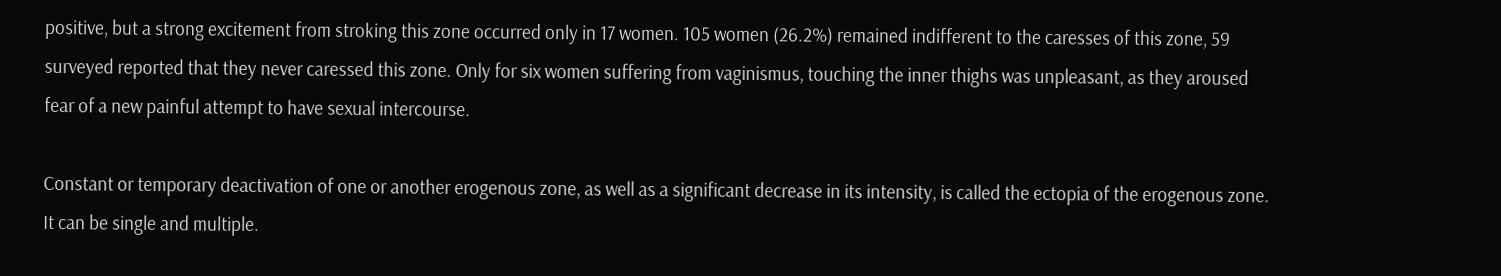positive, but a strong excitement from stroking this zone occurred only in 17 women. 105 women (26.2%) remained indifferent to the caresses of this zone, 59 surveyed reported that they never caressed this zone. Only for six women suffering from vaginismus, touching the inner thighs was unpleasant, as they aroused fear of a new painful attempt to have sexual intercourse.

Constant or temporary deactivation of one or another erogenous zone, as well as a significant decrease in its intensity, is called the ectopia of the erogenous zone. It can be single and multiple.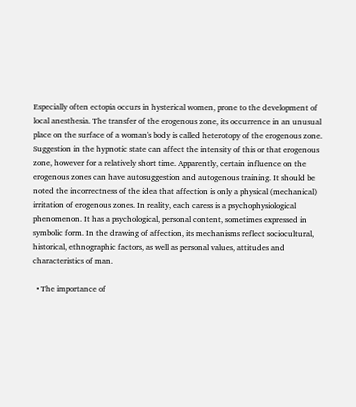Especially often ectopia occurs in hysterical women, prone to the development of local anesthesia. The transfer of the erogenous zone, its occurrence in an unusual place on the surface of a woman's body is called heterotopy of the erogenous zone. Suggestion in the hypnotic state can affect the intensity of this or that erogenous zone, however for a relatively short time. Apparently, certain influence on the erogenous zones can have autosuggestion and autogenous training. It should be noted the incorrectness of the idea that affection is only a physical (mechanical) irritation of erogenous zones. In reality, each caress is a psychophysiological phenomenon. It has a psychological, personal content, sometimes expressed in symbolic form. In the drawing of affection, its mechanisms reflect sociocultural, historical, ethnographic factors, as well as personal values, attitudes and characteristics of man.

  • The importance of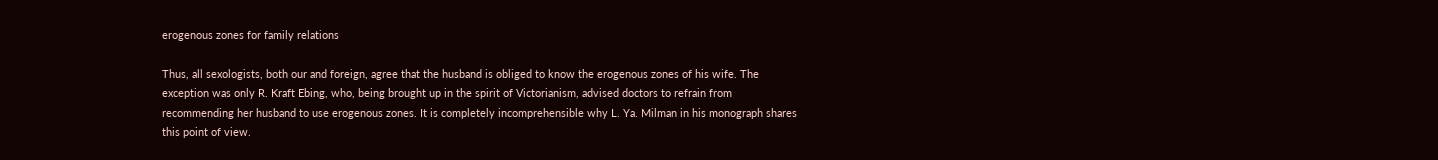erogenous zones for family relations

Thus, all sexologists, both our and foreign, agree that the husband is obliged to know the erogenous zones of his wife. The exception was only R. Kraft Ebing, who, being brought up in the spirit of Victorianism, advised doctors to refrain from recommending her husband to use erogenous zones. It is completely incomprehensible why L. Ya. Milman in his monograph shares this point of view.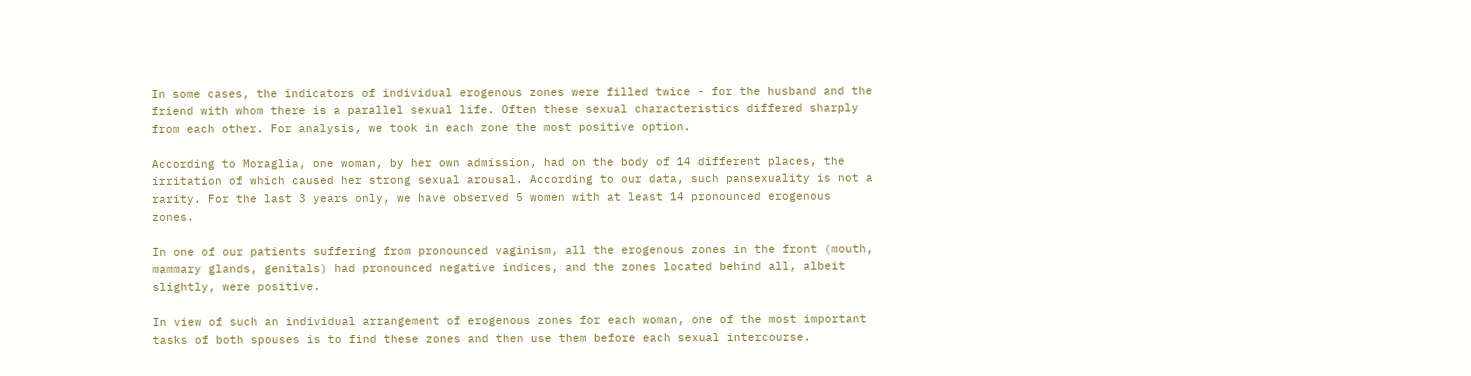In some cases, the indicators of individual erogenous zones were filled twice - for the husband and the friend with whom there is a parallel sexual life. Often these sexual characteristics differed sharply from each other. For analysis, we took in each zone the most positive option.

According to Moraglia, one woman, by her own admission, had on the body of 14 different places, the irritation of which caused her strong sexual arousal. According to our data, such pansexuality is not a rarity. For the last 3 years only, we have observed 5 women with at least 14 pronounced erogenous zones.

In one of our patients suffering from pronounced vaginism, all the erogenous zones in the front (mouth, mammary glands, genitals) had pronounced negative indices, and the zones located behind all, albeit slightly, were positive.

In view of such an individual arrangement of erogenous zones for each woman, one of the most important tasks of both spouses is to find these zones and then use them before each sexual intercourse.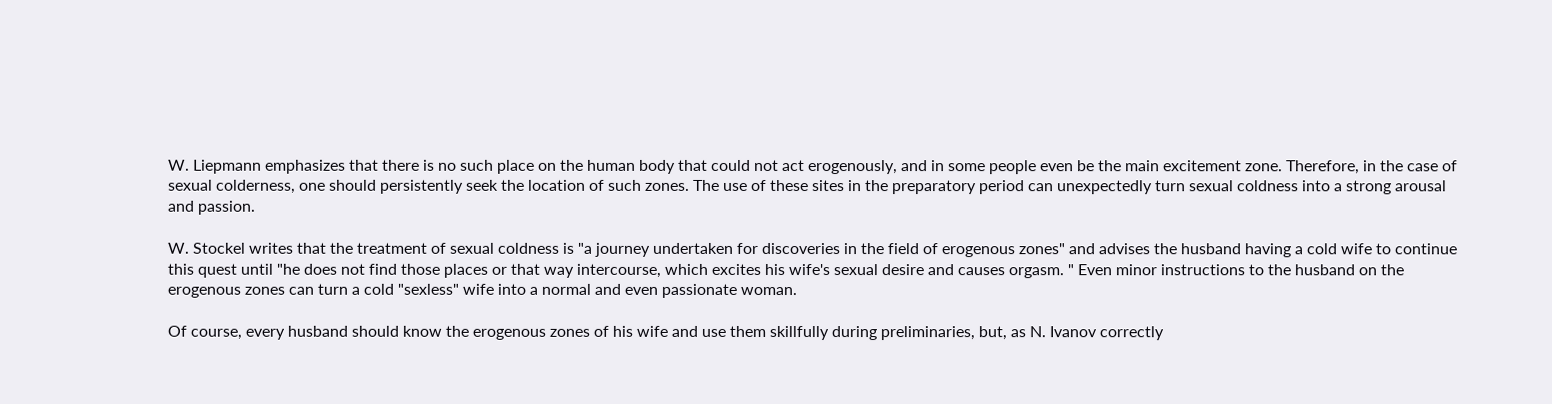W. Liepmann emphasizes that there is no such place on the human body that could not act erogenously, and in some people even be the main excitement zone. Therefore, in the case of sexual colderness, one should persistently seek the location of such zones. The use of these sites in the preparatory period can unexpectedly turn sexual coldness into a strong arousal and passion.

W. Stockel writes that the treatment of sexual coldness is "a journey undertaken for discoveries in the field of erogenous zones" and advises the husband having a cold wife to continue this quest until "he does not find those places or that way intercourse, which excites his wife's sexual desire and causes orgasm. " Even minor instructions to the husband on the erogenous zones can turn a cold "sexless" wife into a normal and even passionate woman.

Of course, every husband should know the erogenous zones of his wife and use them skillfully during preliminaries, but, as N. Ivanov correctly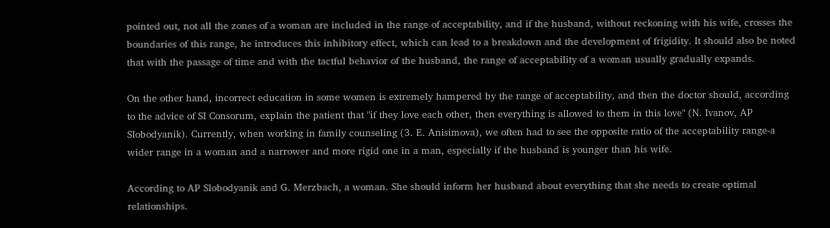pointed out, not all the zones of a woman are included in the range of acceptability, and if the husband, without reckoning with his wife, crosses the boundaries of this range, he introduces this inhibitory effect, which can lead to a breakdown and the development of frigidity. It should also be noted that with the passage of time and with the tactful behavior of the husband, the range of acceptability of a woman usually gradually expands.

On the other hand, incorrect education in some women is extremely hampered by the range of acceptability, and then the doctor should, according to the advice of SI Consorum, explain the patient that "if they love each other, then everything is allowed to them in this love" (N. Ivanov, AP Slobodyanik). Currently, when working in family counseling (3. E. Anisimova), we often had to see the opposite ratio of the acceptability range-a wider range in a woman and a narrower and more rigid one in a man, especially if the husband is younger than his wife.

According to AP Slobodyanik and G. Merzbach, a woman. She should inform her husband about everything that she needs to create optimal relationships.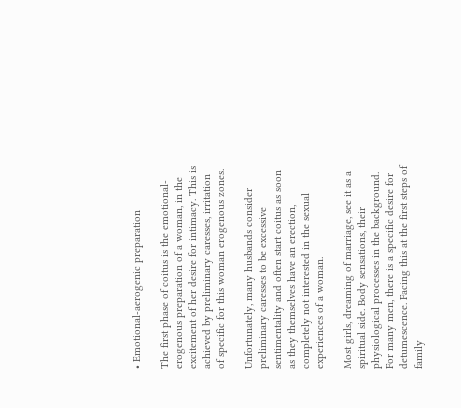• Emotional-aerogenic preparation

The first phase of coitus is the emotional-erogenous preparation of a woman, in the excitement of her desire for intimacy. This is achieved by preliminary caresses, irritation of specific for this woman erogenous zones.

Unfortunately, many husbands consider preliminary caresses to be excessive sentimentality and often start coitus as soon as they themselves have an erection, completely not interested in the sexual experiences of a woman.

Most girls, dreaming of marriage, see it as a spiritual side. Body sensations, their physiological processes in the background. For many men, there is a specific desire for detumescence. Facing this at the first steps of family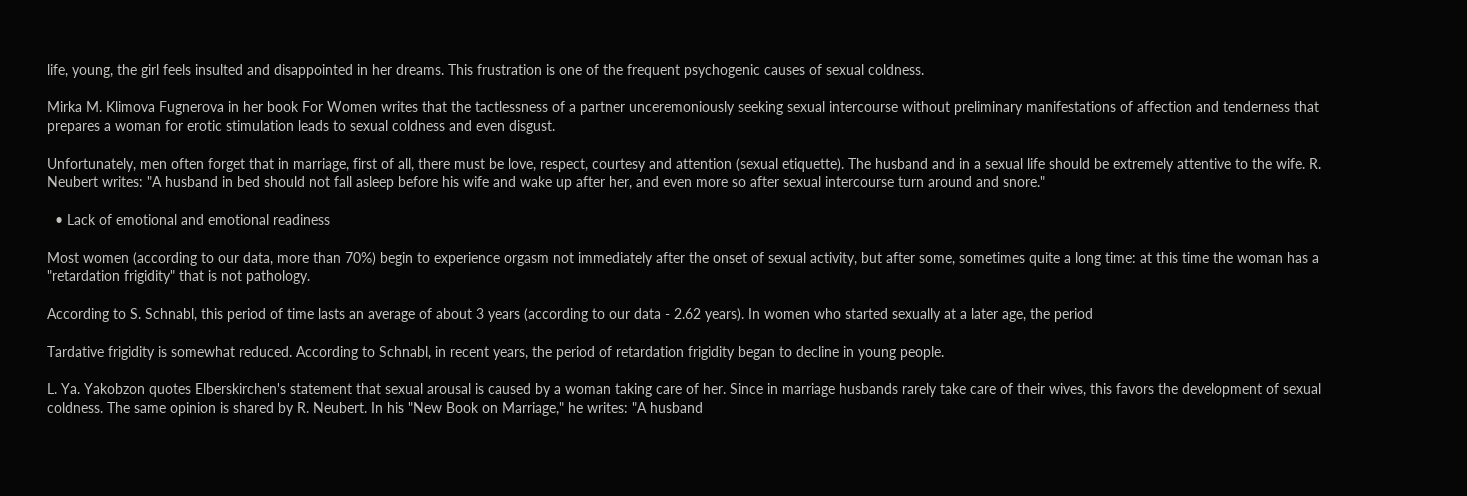life, young, the girl feels insulted and disappointed in her dreams. This frustration is one of the frequent psychogenic causes of sexual coldness.

Mirka M. Klimova Fugnerova in her book For Women writes that the tactlessness of a partner unceremoniously seeking sexual intercourse without preliminary manifestations of affection and tenderness that prepares a woman for erotic stimulation leads to sexual coldness and even disgust.

Unfortunately, men often forget that in marriage, first of all, there must be love, respect, courtesy and attention (sexual etiquette). The husband and in a sexual life should be extremely attentive to the wife. R. Neubert writes: "A husband in bed should not fall asleep before his wife and wake up after her, and even more so after sexual intercourse turn around and snore."

  • Lack of emotional and emotional readiness

Most women (according to our data, more than 70%) begin to experience orgasm not immediately after the onset of sexual activity, but after some, sometimes quite a long time: at this time the woman has a "retardation frigidity" that is not pathology.

According to S. Schnabl, this period of time lasts an average of about 3 years (according to our data - 2.62 years). In women who started sexually at a later age, the period

Tardative frigidity is somewhat reduced. According to Schnabl, in recent years, the period of retardation frigidity began to decline in young people.

L. Ya. Yakobzon quotes Elberskirchen's statement that sexual arousal is caused by a woman taking care of her. Since in marriage husbands rarely take care of their wives, this favors the development of sexual coldness. The same opinion is shared by R. Neubert. In his "New Book on Marriage," he writes: "A husband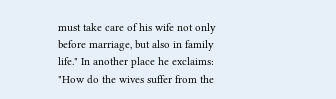must take care of his wife not only before marriage, but also in family life." In another place he exclaims: "How do the wives suffer from the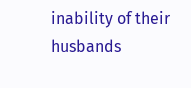inability of their husbands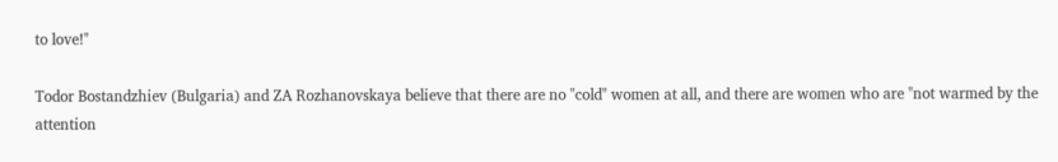to love!"

Todor Bostandzhiev (Bulgaria) and ZA Rozhanovskaya believe that there are no "cold" women at all, and there are women who are "not warmed by the attention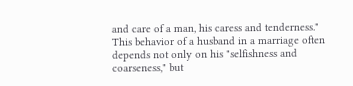and care of a man, his caress and tenderness." This behavior of a husband in a marriage often depends not only on his "selfishness and coarseness," but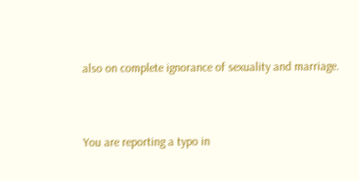also on complete ignorance of sexuality and marriage.


You are reporting a typo in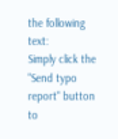the following text:
Simply click the "Send typo report" button to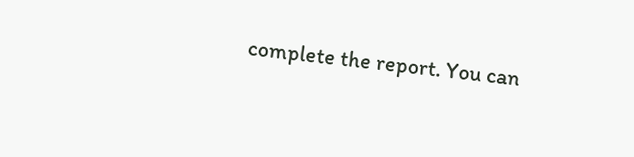complete the report. You can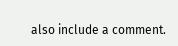also include a comment.